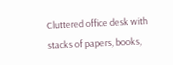Cluttered office desk with stacks of papers, books,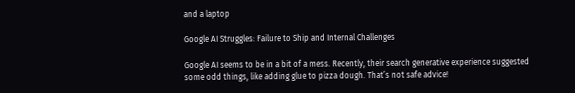and a laptop

Google AI Struggles: Failure to Ship and Internal Challenges

Google AI seems to be in a bit of a mess. Recently, their search generative experience suggested some odd things, like adding glue to pizza dough. That’s not safe advice!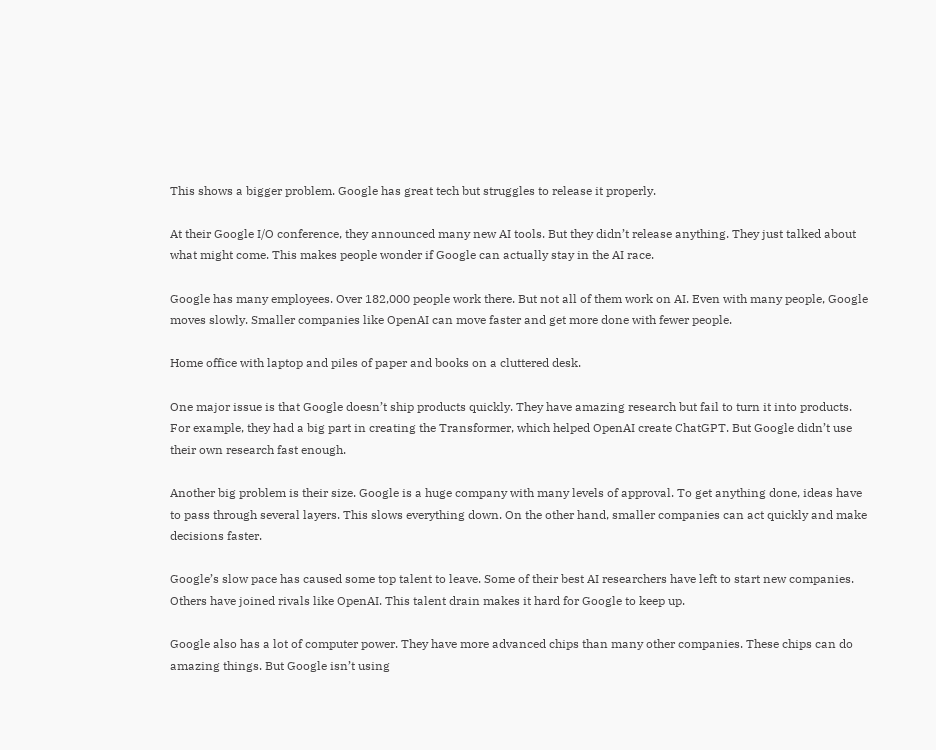This shows a bigger problem. Google has great tech but struggles to release it properly.

At their Google I/O conference, they announced many new AI tools. But they didn’t release anything. They just talked about what might come. This makes people wonder if Google can actually stay in the AI race.

Google has many employees. Over 182,000 people work there. But not all of them work on AI. Even with many people, Google moves slowly. Smaller companies like OpenAI can move faster and get more done with fewer people.

Home office with laptop and piles of paper and books on a cluttered desk.

One major issue is that Google doesn’t ship products quickly. They have amazing research but fail to turn it into products. For example, they had a big part in creating the Transformer, which helped OpenAI create ChatGPT. But Google didn’t use their own research fast enough.

Another big problem is their size. Google is a huge company with many levels of approval. To get anything done, ideas have to pass through several layers. This slows everything down. On the other hand, smaller companies can act quickly and make decisions faster.

Google’s slow pace has caused some top talent to leave. Some of their best AI researchers have left to start new companies. Others have joined rivals like OpenAI. This talent drain makes it hard for Google to keep up.

Google also has a lot of computer power. They have more advanced chips than many other companies. These chips can do amazing things. But Google isn’t using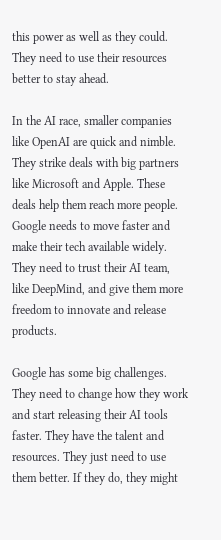this power as well as they could. They need to use their resources better to stay ahead.

In the AI race, smaller companies like OpenAI are quick and nimble. They strike deals with big partners like Microsoft and Apple. These deals help them reach more people. Google needs to move faster and make their tech available widely. They need to trust their AI team, like DeepMind, and give them more freedom to innovate and release products.

Google has some big challenges. They need to change how they work and start releasing their AI tools faster. They have the talent and resources. They just need to use them better. If they do, they might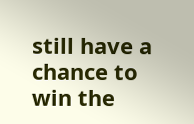still have a chance to win the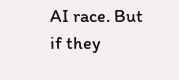AI race. But if they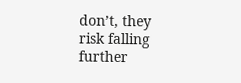don’t, they risk falling further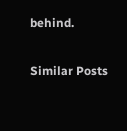behind.

Similar Posts